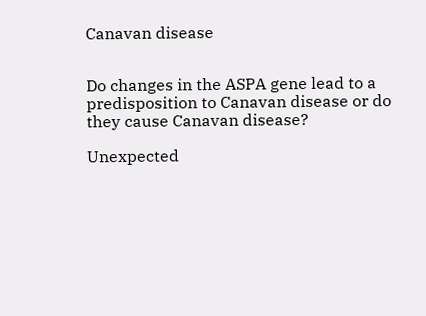Canavan disease


Do changes in the ASPA gene lead to a predisposition to Canavan disease or do they cause Canavan disease?

Unexpected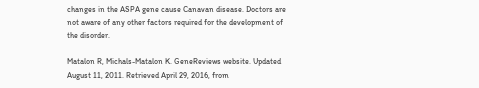changes in the ASPA gene cause Canavan disease. Doctors are not aware of any other factors required for the development of the disorder.

Matalon R, Michals-Matalon K. GeneReviews website. Updated August 11, 2011. Retrieved April 29, 2016, from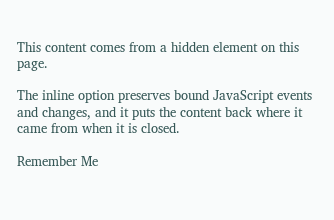This content comes from a hidden element on this page.

The inline option preserves bound JavaScript events and changes, and it puts the content back where it came from when it is closed.

Remember Me